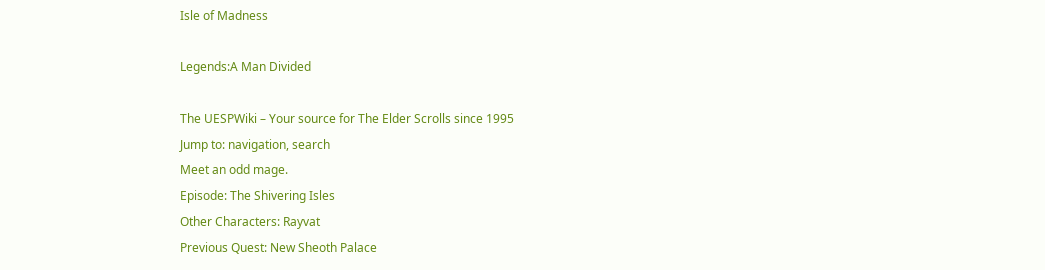Isle of Madness

Legends:A Man Divided

The UESPWiki – Your source for The Elder Scrolls since 1995
Jump to: navigation, search
Meet an odd mage.
Episode: The Shivering Isles
Other Characters: Rayvat
Previous Quest: New Sheoth Palace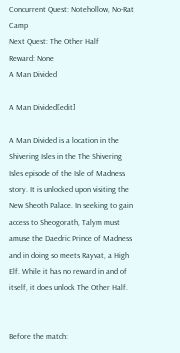Concurrent Quest: Notehollow, No-Rat Camp
Next Quest: The Other Half
Reward: None
A Man Divided

A Man Divided[edit]

A Man Divided is a location in the Shivering Isles in the The Shivering Isles episode of the Isle of Madness story. It is unlocked upon visiting the New Sheoth Palace. In seeking to gain access to Sheogorath, Talym must amuse the Daedric Prince of Madness and in doing so meets Rayvat, a High Elf. While it has no reward in and of itself, it does unlock The Other Half.


Before the match: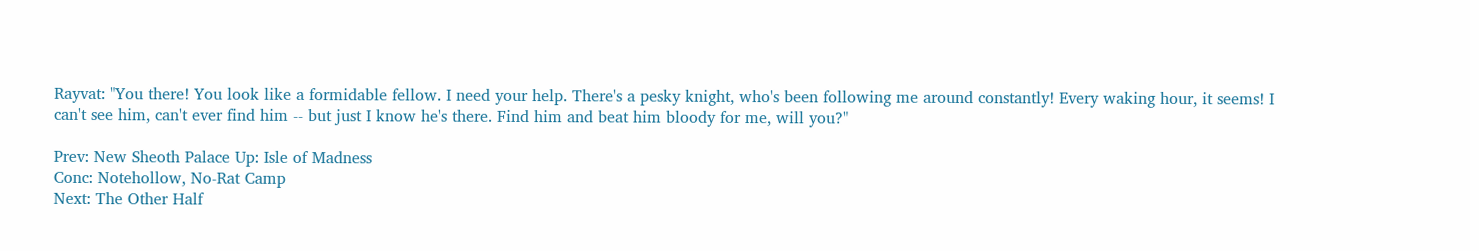Rayvat: "You there! You look like a formidable fellow. I need your help. There's a pesky knight, who's been following me around constantly! Every waking hour, it seems! I can't see him, can't ever find him -- but just I know he's there. Find him and beat him bloody for me, will you?"

Prev: New Sheoth Palace Up: Isle of Madness
Conc: Notehollow, No-Rat Camp
Next: The Other Half